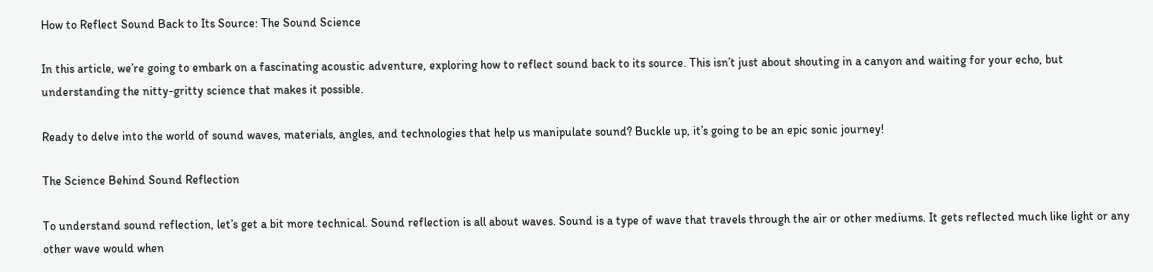How to Reflect Sound Back to Its Source: The Sound Science

In this article, we’re going to embark on a fascinating acoustic adventure, exploring how to reflect sound back to its source. This isn’t just about shouting in a canyon and waiting for your echo, but understanding the nitty-gritty science that makes it possible.

Ready to delve into the world of sound waves, materials, angles, and technologies that help us manipulate sound? Buckle up, it’s going to be an epic sonic journey!

The Science Behind Sound Reflection

To understand sound reflection, let’s get a bit more technical. Sound reflection is all about waves. Sound is a type of wave that travels through the air or other mediums. It gets reflected much like light or any other wave would when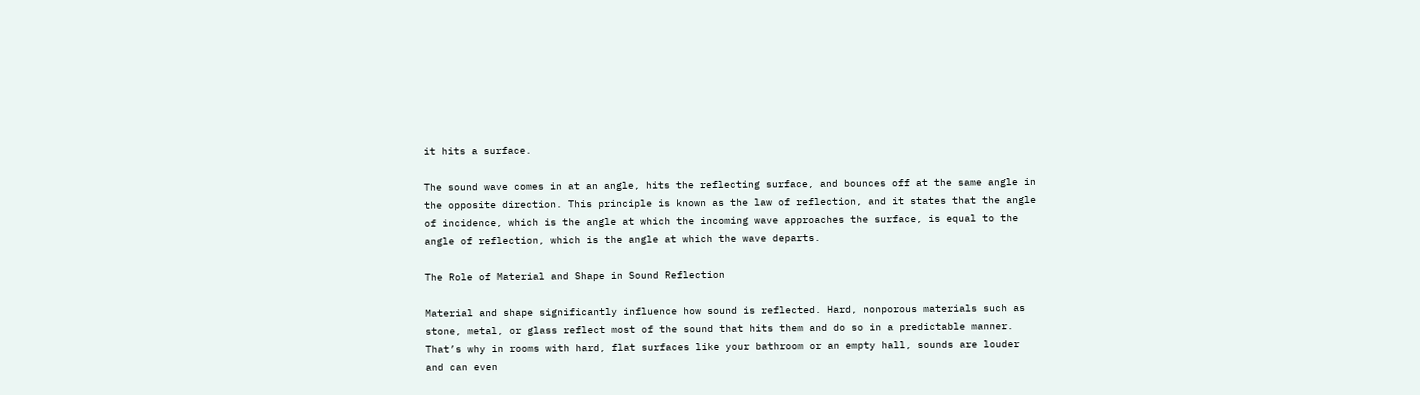it hits a surface.

The sound wave comes in at an angle, hits the reflecting surface, and bounces off at the same angle in the opposite direction. This principle is known as the law of reflection, and it states that the angle of incidence, which is the angle at which the incoming wave approaches the surface, is equal to the angle of reflection, which is the angle at which the wave departs.

The Role of Material and Shape in Sound Reflection

Material and shape significantly influence how sound is reflected. Hard, nonporous materials such as stone, metal, or glass reflect most of the sound that hits them and do so in a predictable manner. That’s why in rooms with hard, flat surfaces like your bathroom or an empty hall, sounds are louder and can even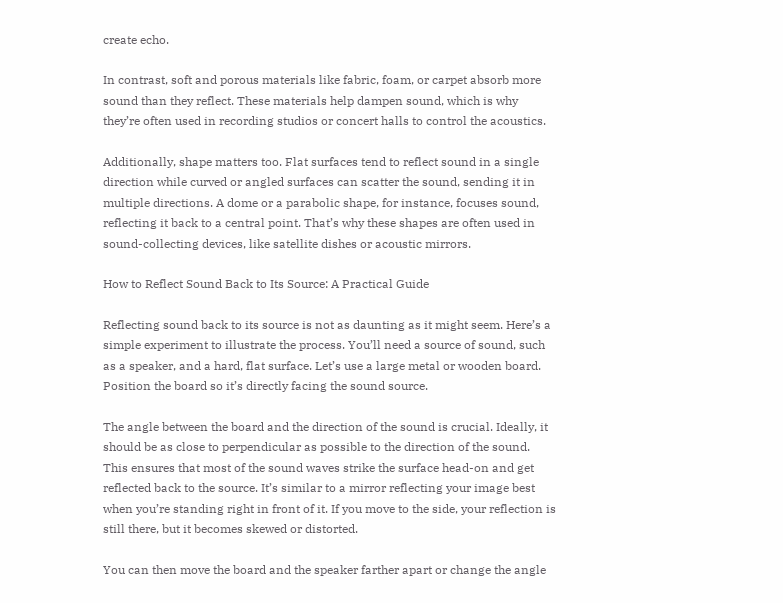create echo.

In contrast, soft and porous materials like fabric, foam, or carpet absorb more sound than they reflect. These materials help dampen sound, which is why they’re often used in recording studios or concert halls to control the acoustics.

Additionally, shape matters too. Flat surfaces tend to reflect sound in a single direction while curved or angled surfaces can scatter the sound, sending it in multiple directions. A dome or a parabolic shape, for instance, focuses sound, reflecting it back to a central point. That’s why these shapes are often used in sound-collecting devices, like satellite dishes or acoustic mirrors.

How to Reflect Sound Back to Its Source: A Practical Guide

Reflecting sound back to its source is not as daunting as it might seem. Here’s a simple experiment to illustrate the process. You’ll need a source of sound, such as a speaker, and a hard, flat surface. Let’s use a large metal or wooden board. Position the board so it’s directly facing the sound source.

The angle between the board and the direction of the sound is crucial. Ideally, it should be as close to perpendicular as possible to the direction of the sound. This ensures that most of the sound waves strike the surface head-on and get reflected back to the source. It’s similar to a mirror reflecting your image best when you’re standing right in front of it. If you move to the side, your reflection is still there, but it becomes skewed or distorted.

You can then move the board and the speaker farther apart or change the angle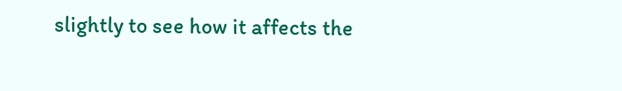slightly to see how it affects the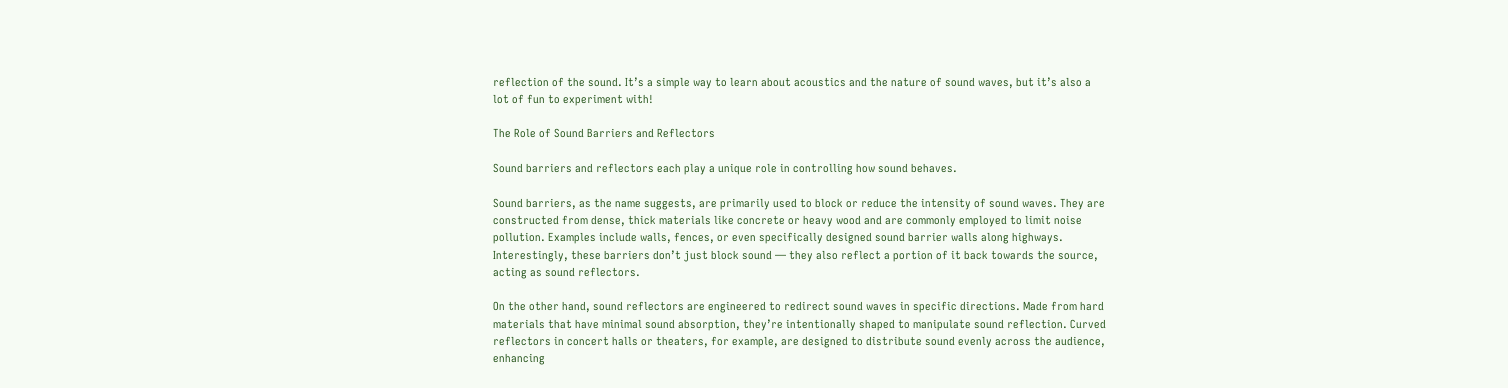reflection of the sound. It’s a simple way to learn about acoustics and the nature of sound waves, but it’s also a lot of fun to experiment with!

The Role of Sound Barriers and Reflectors

Sound barriers and reflectors each play a unique role in controlling how sound behaves.

Sound barriers, as the name suggests, are primarily used to block or reduce the intensity of sound waves. They are constructed from dense, thick materials like concrete or heavy wood and are commonly employed to limit noise pollution. Examples include walls, fences, or even specifically designed sound barrier walls along highways. Interestingly, these barriers don’t just block sound — they also reflect a portion of it back towards the source, acting as sound reflectors.

On the other hand, sound reflectors are engineered to redirect sound waves in specific directions. Made from hard materials that have minimal sound absorption, they’re intentionally shaped to manipulate sound reflection. Curved reflectors in concert halls or theaters, for example, are designed to distribute sound evenly across the audience, enhancing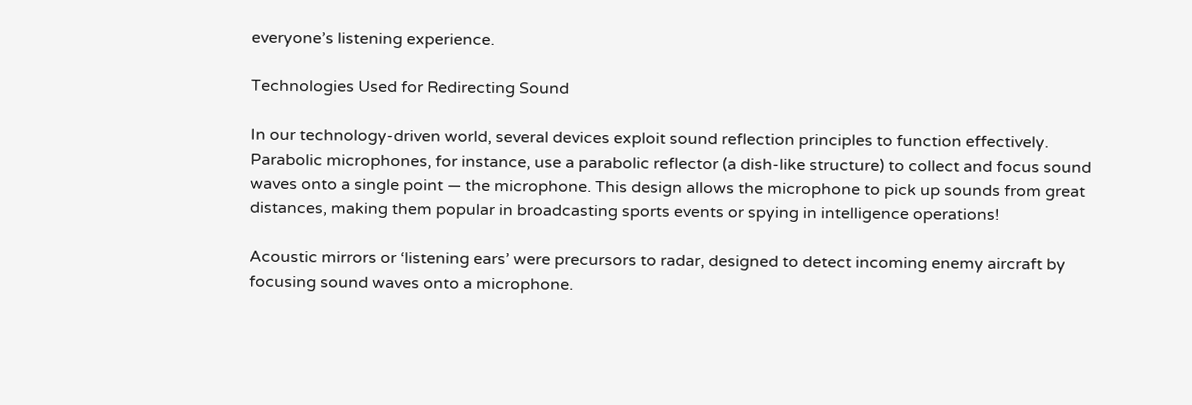everyone’s listening experience.

Technologies Used for Redirecting Sound

In our technology-driven world, several devices exploit sound reflection principles to function effectively. Parabolic microphones, for instance, use a parabolic reflector (a dish-like structure) to collect and focus sound waves onto a single point — the microphone. This design allows the microphone to pick up sounds from great distances, making them popular in broadcasting sports events or spying in intelligence operations!

Acoustic mirrors or ‘listening ears’ were precursors to radar, designed to detect incoming enemy aircraft by focusing sound waves onto a microphone.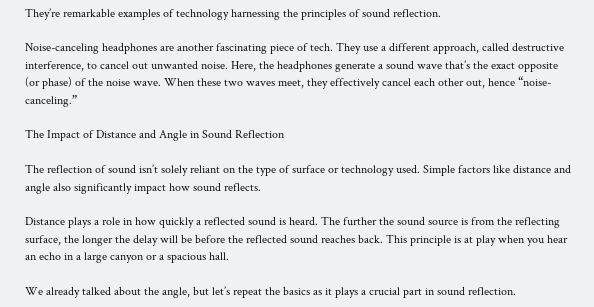They’re remarkable examples of technology harnessing the principles of sound reflection.

Noise-canceling headphones are another fascinating piece of tech. They use a different approach, called destructive interference, to cancel out unwanted noise. Here, the headphones generate a sound wave that’s the exact opposite (or phase) of the noise wave. When these two waves meet, they effectively cancel each other out, hence “noise-canceling.”

The Impact of Distance and Angle in Sound Reflection

The reflection of sound isn’t solely reliant on the type of surface or technology used. Simple factors like distance and angle also significantly impact how sound reflects.

Distance plays a role in how quickly a reflected sound is heard. The further the sound source is from the reflecting surface, the longer the delay will be before the reflected sound reaches back. This principle is at play when you hear an echo in a large canyon or a spacious hall.

We already talked about the angle, but let’s repeat the basics as it plays a crucial part in sound reflection.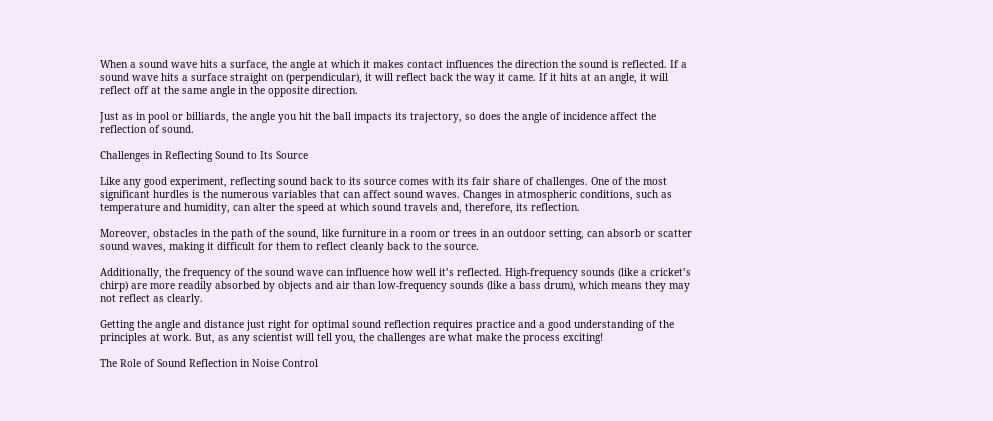When a sound wave hits a surface, the angle at which it makes contact influences the direction the sound is reflected. If a sound wave hits a surface straight on (perpendicular), it will reflect back the way it came. If it hits at an angle, it will reflect off at the same angle in the opposite direction.

Just as in pool or billiards, the angle you hit the ball impacts its trajectory, so does the angle of incidence affect the reflection of sound.

Challenges in Reflecting Sound to Its Source

Like any good experiment, reflecting sound back to its source comes with its fair share of challenges. One of the most significant hurdles is the numerous variables that can affect sound waves. Changes in atmospheric conditions, such as temperature and humidity, can alter the speed at which sound travels and, therefore, its reflection.

Moreover, obstacles in the path of the sound, like furniture in a room or trees in an outdoor setting, can absorb or scatter sound waves, making it difficult for them to reflect cleanly back to the source.

Additionally, the frequency of the sound wave can influence how well it’s reflected. High-frequency sounds (like a cricket’s chirp) are more readily absorbed by objects and air than low-frequency sounds (like a bass drum), which means they may not reflect as clearly.

Getting the angle and distance just right for optimal sound reflection requires practice and a good understanding of the principles at work. But, as any scientist will tell you, the challenges are what make the process exciting!

The Role of Sound Reflection in Noise Control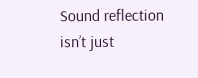Sound reflection isn’t just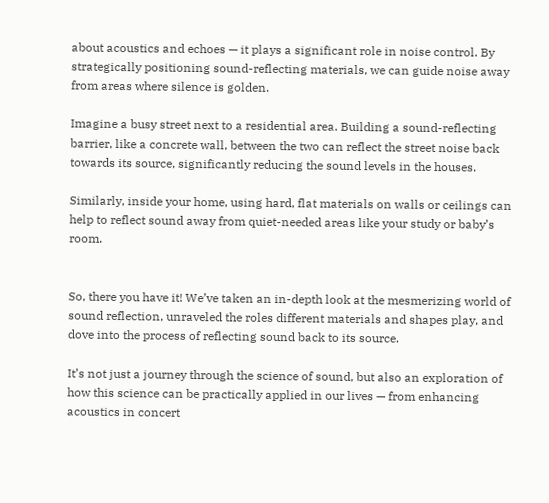about acoustics and echoes — it plays a significant role in noise control. By strategically positioning sound-reflecting materials, we can guide noise away from areas where silence is golden.

Imagine a busy street next to a residential area. Building a sound-reflecting barrier, like a concrete wall, between the two can reflect the street noise back towards its source, significantly reducing the sound levels in the houses.

Similarly, inside your home, using hard, flat materials on walls or ceilings can help to reflect sound away from quiet-needed areas like your study or baby’s room.


So, there you have it! We’ve taken an in-depth look at the mesmerizing world of sound reflection, unraveled the roles different materials and shapes play, and dove into the process of reflecting sound back to its source.

It’s not just a journey through the science of sound, but also an exploration of how this science can be practically applied in our lives — from enhancing acoustics in concert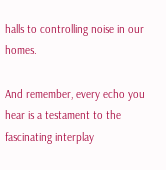halls to controlling noise in our homes.

And remember, every echo you hear is a testament to the fascinating interplay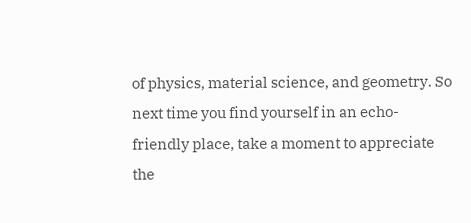of physics, material science, and geometry. So next time you find yourself in an echo-friendly place, take a moment to appreciate the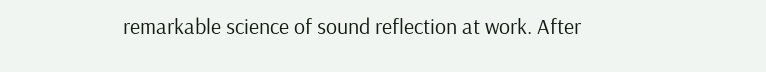remarkable science of sound reflection at work. After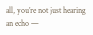all, you’re not just hearing an echo —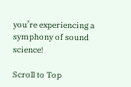you’re experiencing a symphony of sound science!

Scroll to Top